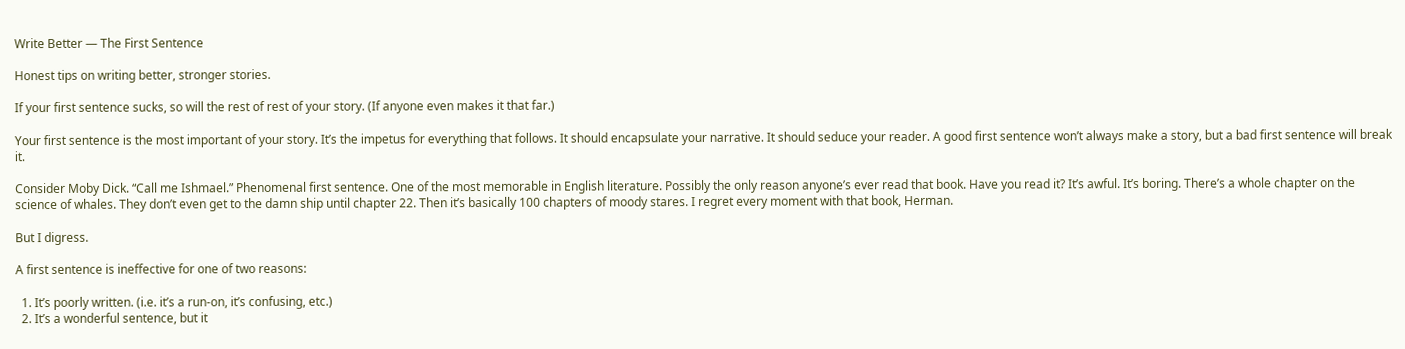Write Better — The First Sentence

Honest tips on writing better, stronger stories.

If your first sentence sucks, so will the rest of rest of your story. (If anyone even makes it that far.)

Your first sentence is the most important of your story. It’s the impetus for everything that follows. It should encapsulate your narrative. It should seduce your reader. A good first sentence won’t always make a story, but a bad first sentence will break it.

Consider Moby Dick. “Call me Ishmael.” Phenomenal first sentence. One of the most memorable in English literature. Possibly the only reason anyone’s ever read that book. Have you read it? It’s awful. It’s boring. There’s a whole chapter on the science of whales. They don’t even get to the damn ship until chapter 22. Then it’s basically 100 chapters of moody stares. I regret every moment with that book, Herman.

But I digress.

A first sentence is ineffective for one of two reasons:

  1. It’s poorly written. (i.e. it’s a run-on, it’s confusing, etc.)
  2. It’s a wonderful sentence, but it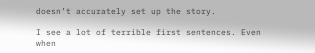doesn’t accurately set up the story.

I see a lot of terrible first sentences. Even when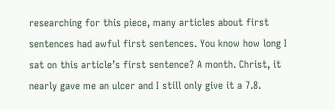researching for this piece, many articles about first sentences had awful first sentences. You know how long I sat on this article’s first sentence? A month. Christ, it nearly gave me an ulcer and I still only give it a 7.8.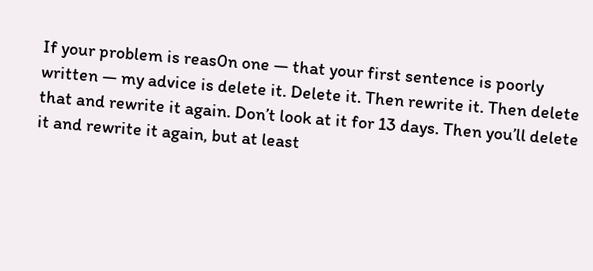If your problem is reas0n one — that your first sentence is poorly written — my advice is delete it. Delete it. Then rewrite it. Then delete that and rewrite it again. Don’t look at it for 13 days. Then you’ll delete it and rewrite it again, but at least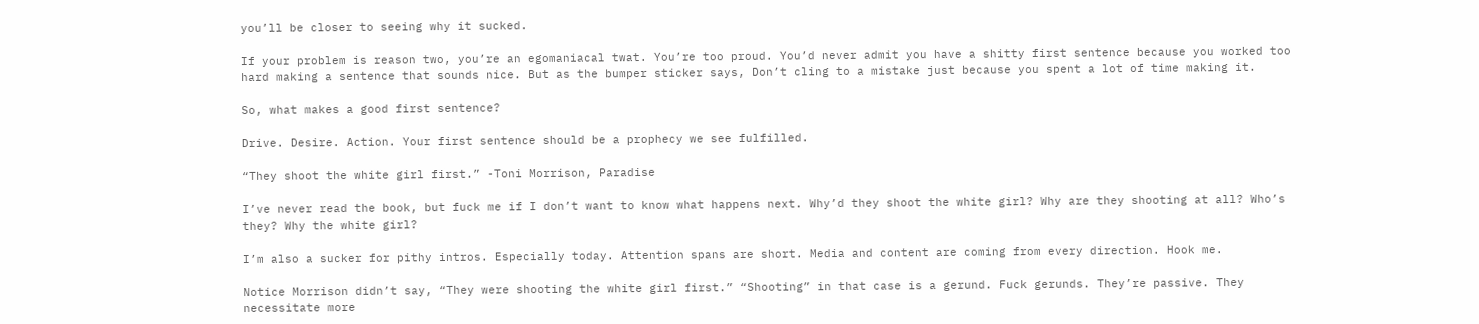you’ll be closer to seeing why it sucked.

If your problem is reason two, you’re an egomaniacal twat. You’re too proud. You’d never admit you have a shitty first sentence because you worked too hard making a sentence that sounds nice. But as the bumper sticker says, Don’t cling to a mistake just because you spent a lot of time making it.

So, what makes a good first sentence?

Drive. Desire. Action. Your first sentence should be a prophecy we see fulfilled.

“They shoot the white girl first.” -Toni Morrison, Paradise

I’ve never read the book, but fuck me if I don’t want to know what happens next. Why’d they shoot the white girl? Why are they shooting at all? Who’s they? Why the white girl?

I’m also a sucker for pithy intros. Especially today. Attention spans are short. Media and content are coming from every direction. Hook me.

Notice Morrison didn’t say, “They were shooting the white girl first.” “Shooting” in that case is a gerund. Fuck gerunds. They’re passive. They necessitate more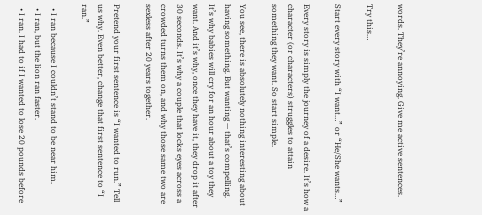words. They’re annoying. Give me active sentences.

Try this…

Start every story with “I want…” or “He/She wants…”

Every story is simply the journey of a desire. It’s how a character (or characters) struggles to attain something they want. So start simple.

You see, there is absolutely nothing interesting about having something. But wanting — that’s compelling. It’s why babies will cry for an hour about a toy they want. And it’s why, once they have it, they drop it after 30 seconds. It’s why a couple that locks eyes across a crowded turns them on, and why those same two are sexless after 20 years together.

Pretend your first sentence is “I wanted to run.” Tell us why. Even better, change that first sentence to “I ran.”

  • I ran because I couldn’t stand to be near him.
  • I ran, but the lion ran faster.
  • I ran. I had to if I wanted to lose 20 pounds before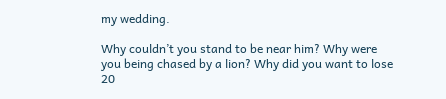my wedding.

Why couldn’t you stand to be near him? Why were you being chased by a lion? Why did you want to lose 20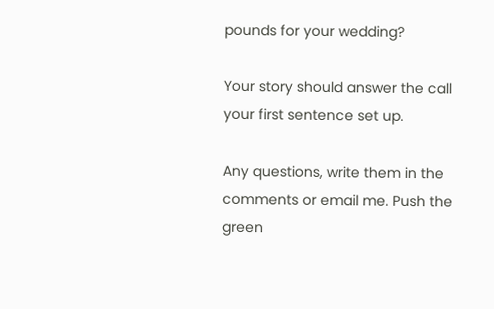pounds for your wedding?

Your story should answer the call your first sentence set up.

Any questions, write them in the comments or email me. Push the green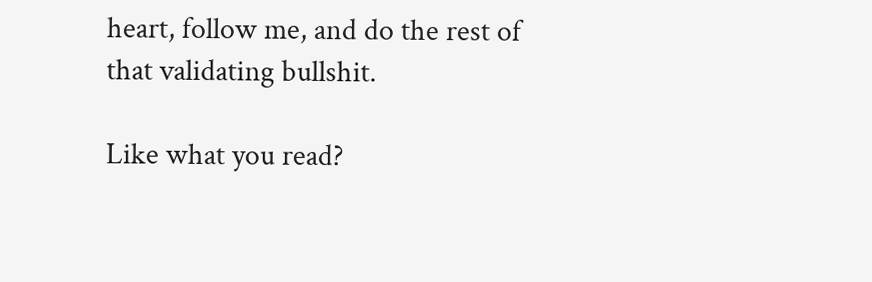heart, follow me, and do the rest of that validating bullshit.

Like what you read?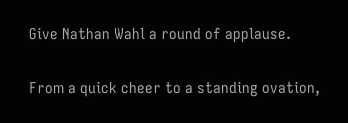Give Nathan Wahl a round of applause.

From a quick cheer to a standing ovation,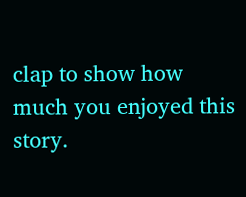clap to show how much you enjoyed this story.